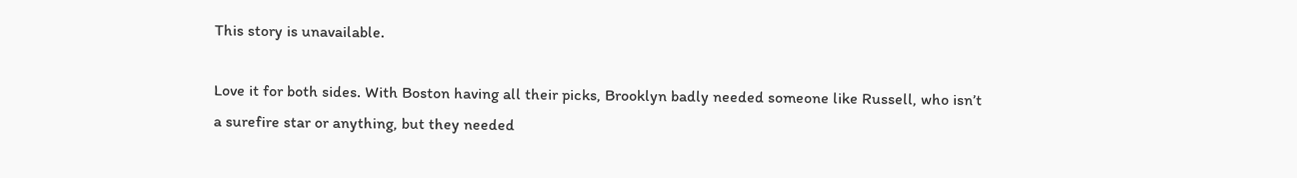This story is unavailable.

Love it for both sides. With Boston having all their picks, Brooklyn badly needed someone like Russell, who isn’t a surefire star or anything, but they needed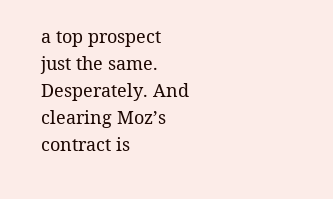a top prospect just the same. Desperately. And clearing Moz’s contract is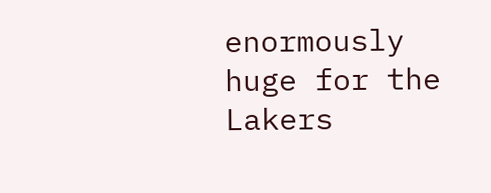enormously huge for the Lakers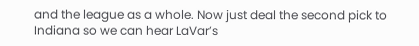and the league as a whole. Now just deal the second pick to Indiana so we can hear LaVar’s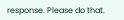response. Please do that.